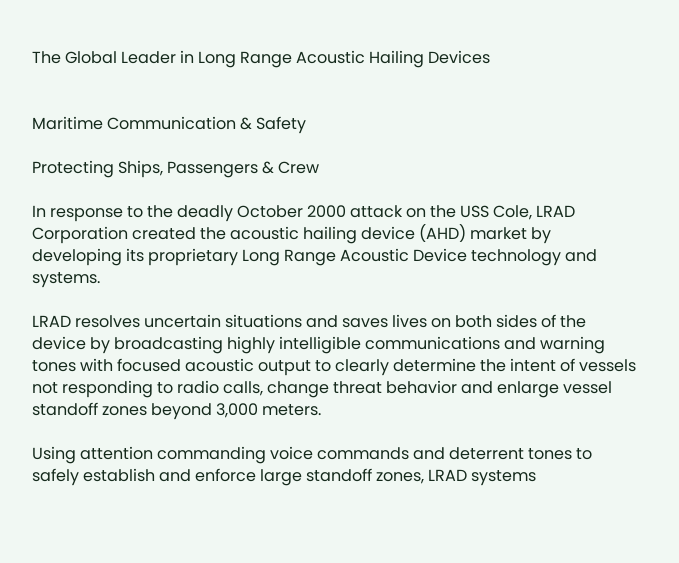The Global Leader in Long Range Acoustic Hailing Devices


Maritime Communication & Safety

Protecting Ships, Passengers & Crew

In response to the deadly October 2000 attack on the USS Cole, LRAD Corporation created the acoustic hailing device (AHD) market by developing its proprietary Long Range Acoustic Device technology and systems.

LRAD resolves uncertain situations and saves lives on both sides of the device by broadcasting highly intelligible communications and warning tones with focused acoustic output to clearly determine the intent of vessels not responding to radio calls, change threat behavior and enlarge vessel standoff zones beyond 3,000 meters.

Using attention commanding voice commands and deterrent tones to safely establish and enforce large standoff zones, LRAD systems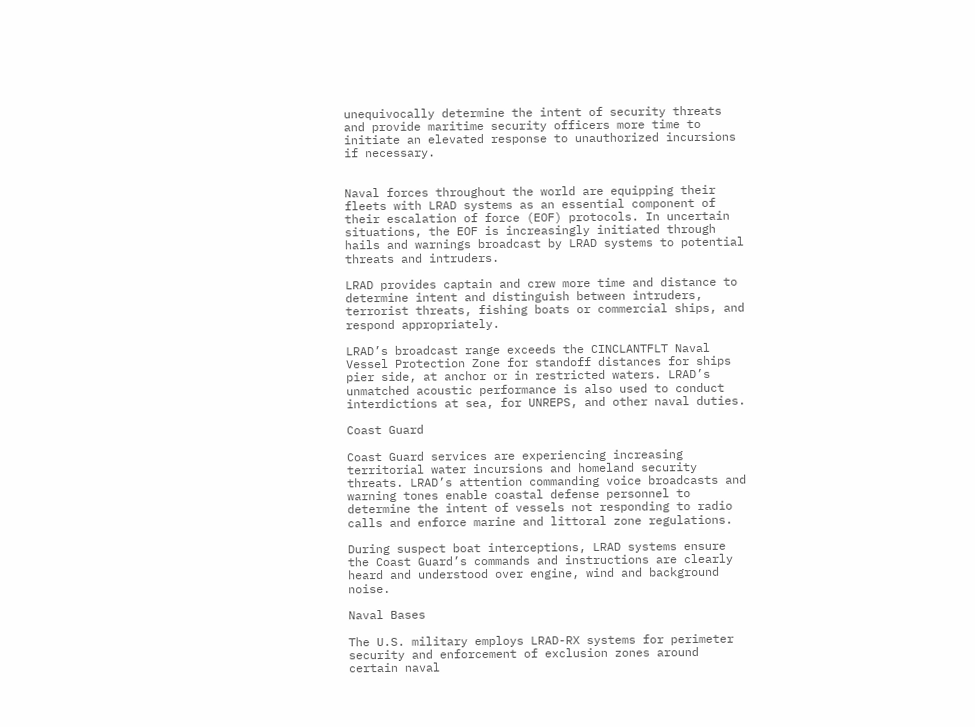unequivocally determine the intent of security threats and provide maritime security officers more time to initiate an elevated response to unauthorized incursions if necessary.


Naval forces throughout the world are equipping their fleets with LRAD systems as an essential component of their escalation of force (EOF) protocols. In uncertain situations, the EOF is increasingly initiated through hails and warnings broadcast by LRAD systems to potential threats and intruders.

LRAD provides captain and crew more time and distance to determine intent and distinguish between intruders, terrorist threats, fishing boats or commercial ships, and respond appropriately.

LRAD’s broadcast range exceeds the CINCLANTFLT Naval Vessel Protection Zone for standoff distances for ships pier side, at anchor or in restricted waters. LRAD’s unmatched acoustic performance is also used to conduct interdictions at sea, for UNREPS, and other naval duties.

Coast Guard

Coast Guard services are experiencing increasing territorial water incursions and homeland security threats. LRAD’s attention commanding voice broadcasts and warning tones enable coastal defense personnel to determine the intent of vessels not responding to radio calls and enforce marine and littoral zone regulations.

During suspect boat interceptions, LRAD systems ensure the Coast Guard’s commands and instructions are clearly heard and understood over engine, wind and background noise.

Naval Bases

The U.S. military employs LRAD-RX systems for perimeter security and enforcement of exclusion zones around certain naval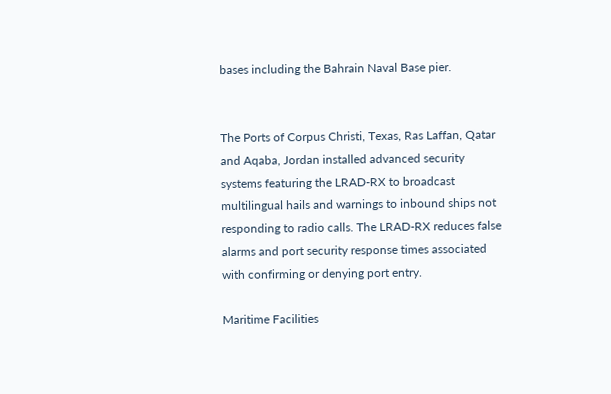bases including the Bahrain Naval Base pier.


The Ports of Corpus Christi, Texas, Ras Laffan, Qatar and Aqaba, Jordan installed advanced security systems featuring the LRAD-RX to broadcast multilingual hails and warnings to inbound ships not responding to radio calls. The LRAD-RX reduces false alarms and port security response times associated with confirming or denying port entry.

Maritime Facilities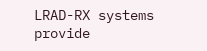LRAD-RX systems provide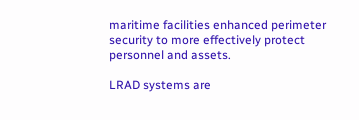maritime facilities enhanced perimeter security to more effectively protect personnel and assets.

LRAD systems are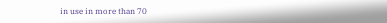in use in more than 70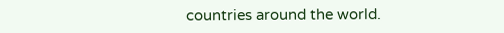countries around the world.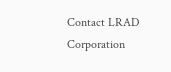Contact LRAD Corporation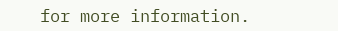for more information.